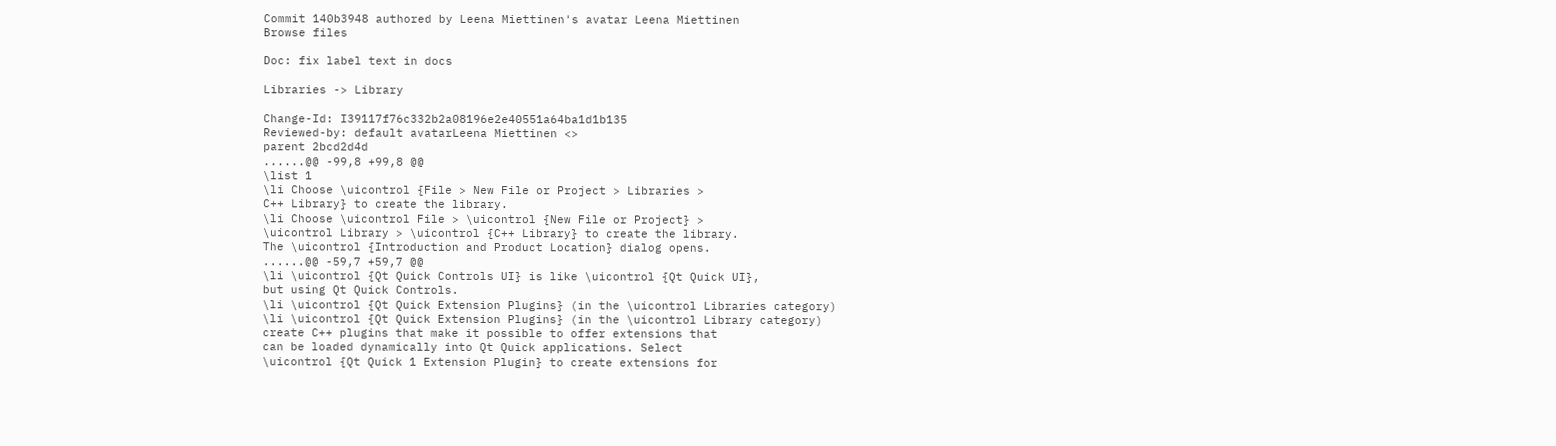Commit 140b3948 authored by Leena Miettinen's avatar Leena Miettinen
Browse files

Doc: fix label text in docs

Libraries -> Library

Change-Id: I39117f76c332b2a08196e2e40551a64ba1d1b135
Reviewed-by: default avatarLeena Miettinen <>
parent 2bcd2d4d
......@@ -99,8 +99,8 @@
\list 1
\li Choose \uicontrol {File > New File or Project > Libraries >
C++ Library} to create the library.
\li Choose \uicontrol File > \uicontrol {New File or Project} >
\uicontrol Library > \uicontrol {C++ Library} to create the library.
The \uicontrol {Introduction and Product Location} dialog opens.
......@@ -59,7 +59,7 @@
\li \uicontrol {Qt Quick Controls UI} is like \uicontrol {Qt Quick UI},
but using Qt Quick Controls.
\li \uicontrol {Qt Quick Extension Plugins} (in the \uicontrol Libraries category)
\li \uicontrol {Qt Quick Extension Plugins} (in the \uicontrol Library category)
create C++ plugins that make it possible to offer extensions that
can be loaded dynamically into Qt Quick applications. Select
\uicontrol {Qt Quick 1 Extension Plugin} to create extensions for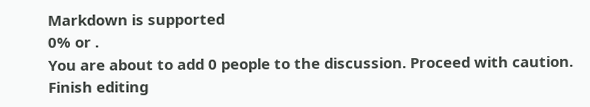Markdown is supported
0% or .
You are about to add 0 people to the discussion. Proceed with caution.
Finish editing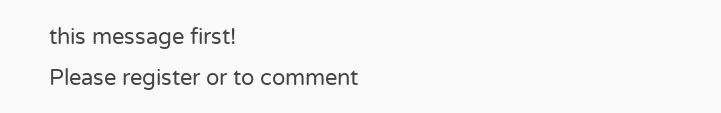this message first!
Please register or to comment